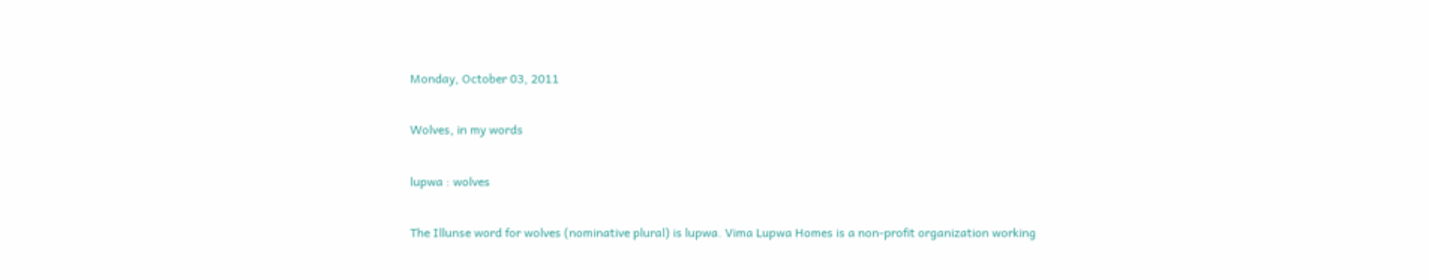Monday, October 03, 2011

Wolves, in my words

lupwa : wolves

The Illunse word for wolves (nominative plural) is lupwa. Vima Lupwa Homes is a non-profit organization working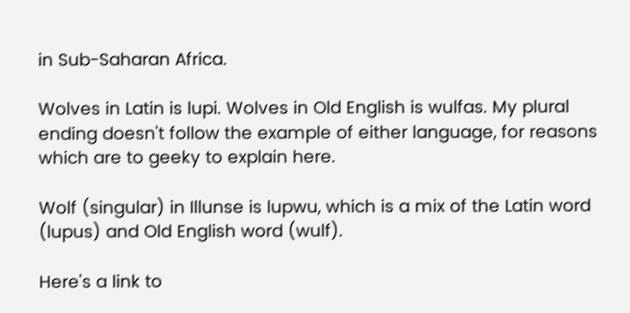in Sub-Saharan Africa.

Wolves in Latin is lupi. Wolves in Old English is wulfas. My plural ending doesn't follow the example of either language, for reasons which are to geeky to explain here.

Wolf (singular) in Illunse is lupwu, which is a mix of the Latin word (lupus) and Old English word (wulf).

Here's a link to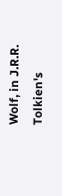Wolf, in J.R.R. Tolkien's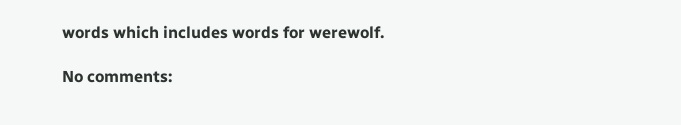words which includes words for werewolf.

No comments: